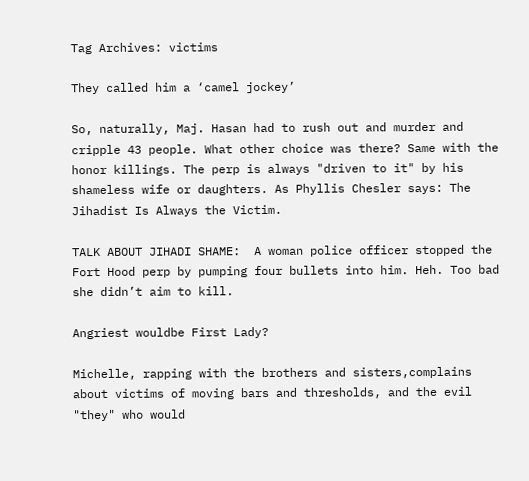Tag Archives: victims

They called him a ‘camel jockey’

So, naturally, Maj. Hasan had to rush out and murder and cripple 43 people. What other choice was there? Same with the honor killings. The perp is always "driven to it" by his shameless wife or daughters. As Phyllis Chesler says: The Jihadist Is Always the Victim.

TALK ABOUT JIHADI SHAME:  A woman police officer stopped the Fort Hood perp by pumping four bullets into him. Heh. Too bad she didn’t aim to kill.

Angriest wouldbe First Lady?

Michelle, rapping with the brothers and sisters,complains about victims of moving bars and thresholds, and the evil "they" who would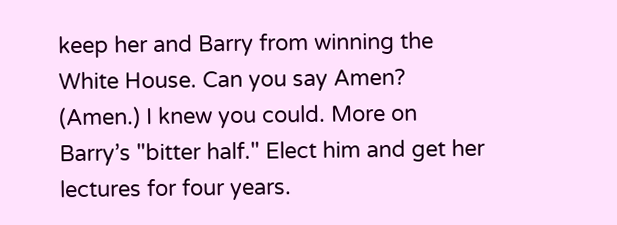keep her and Barry from winning the White House. Can you say Amen? (Amen.) I knew you could. More on Barry’s "bitter half." Elect him and get her lectures for four years.